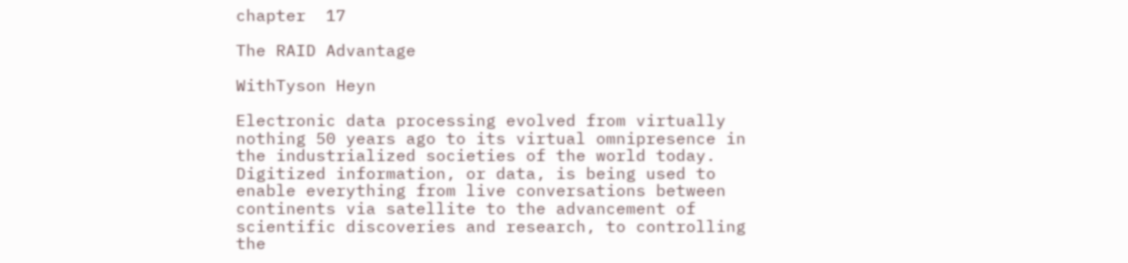chapter  17

The RAID Advantage

WithTyson Heyn

Electronic data processing evolved from virtually nothing 50 years ago to its virtual omnipresence in the industrialized societies of the world today. Digitized information, or data, is being used to enable everything from live conversations between continents via satellite to the advancement of scientific discoveries and research, to controlling the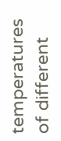temperatures of different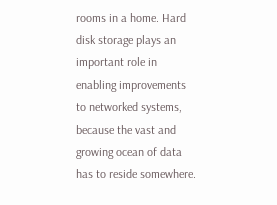rooms in a home. Hard disk storage plays an important role in enabling improvements to networked systems, because the vast and growing ocean of data has to reside somewhere.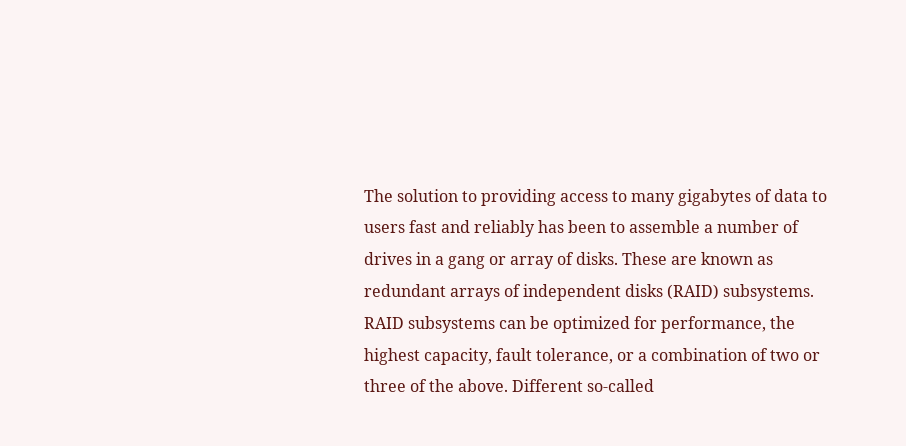The solution to providing access to many gigabytes of data to users fast and reliably has been to assemble a number of drives in a gang or array of disks. These are known as redundant arrays of independent disks (RAID) subsystems. RAID subsystems can be optimized for performance, the highest capacity, fault tolerance, or a combination of two or three of the above. Different so-called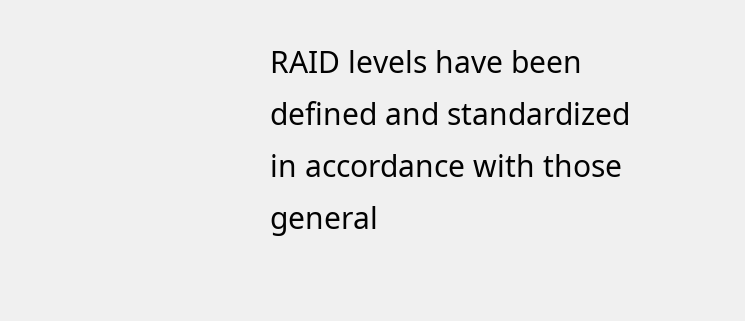RAID levels have been defined and standardized in accordance with those general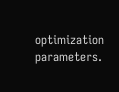optimization parameters.